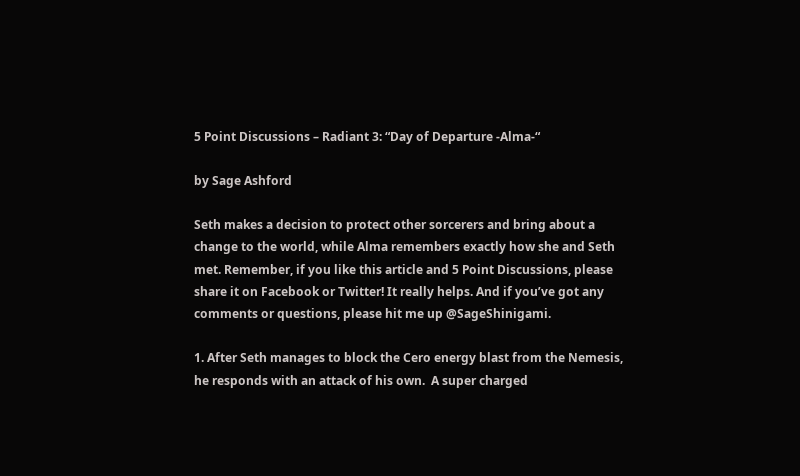5 Point Discussions – Radiant 3: “Day of Departure -Alma-“

by Sage Ashford

Seth makes a decision to protect other sorcerers and bring about a change to the world, while Alma remembers exactly how she and Seth met. Remember, if you like this article and 5 Point Discussions, please share it on Facebook or Twitter! It really helps. And if you’ve got any comments or questions, please hit me up @SageShinigami.

1. After Seth manages to block the Cero energy blast from the Nemesis, he responds with an attack of his own.  A super charged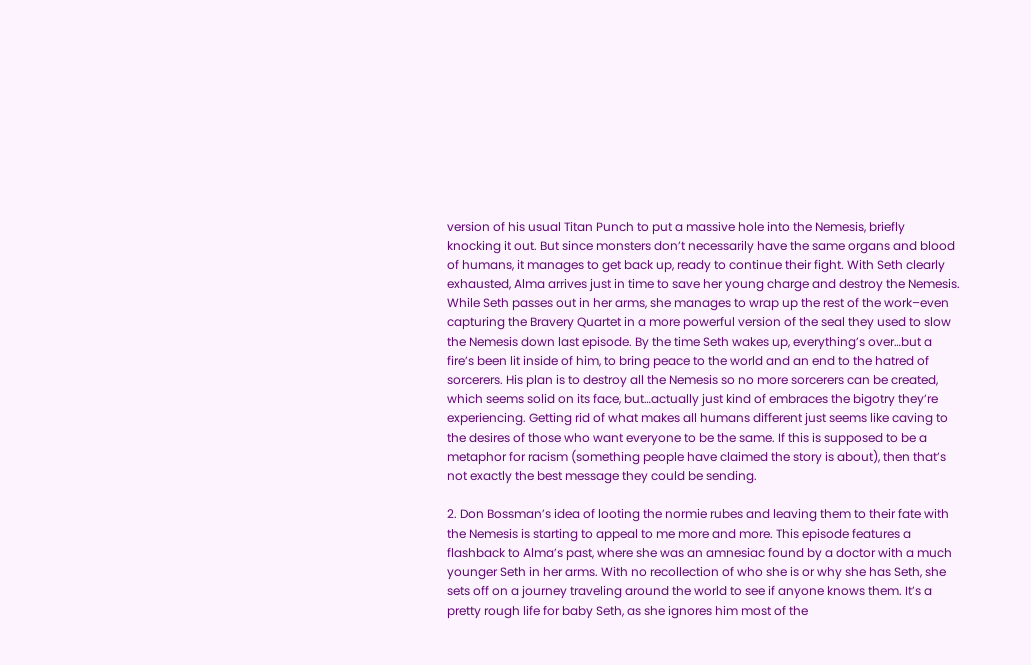version of his usual Titan Punch to put a massive hole into the Nemesis, briefly knocking it out. But since monsters don’t necessarily have the same organs and blood of humans, it manages to get back up, ready to continue their fight. With Seth clearly exhausted, Alma arrives just in time to save her young charge and destroy the Nemesis.
While Seth passes out in her arms, she manages to wrap up the rest of the work–even capturing the Bravery Quartet in a more powerful version of the seal they used to slow the Nemesis down last episode. By the time Seth wakes up, everything’s over…but a fire’s been lit inside of him, to bring peace to the world and an end to the hatred of sorcerers. His plan is to destroy all the Nemesis so no more sorcerers can be created, which seems solid on its face, but…actually just kind of embraces the bigotry they’re experiencing. Getting rid of what makes all humans different just seems like caving to the desires of those who want everyone to be the same. If this is supposed to be a metaphor for racism (something people have claimed the story is about), then that’s not exactly the best message they could be sending.

2. Don Bossman’s idea of looting the normie rubes and leaving them to their fate with the Nemesis is starting to appeal to me more and more. This episode features a flashback to Alma’s past, where she was an amnesiac found by a doctor with a much younger Seth in her arms. With no recollection of who she is or why she has Seth, she sets off on a journey traveling around the world to see if anyone knows them. It’s a pretty rough life for baby Seth, as she ignores him most of the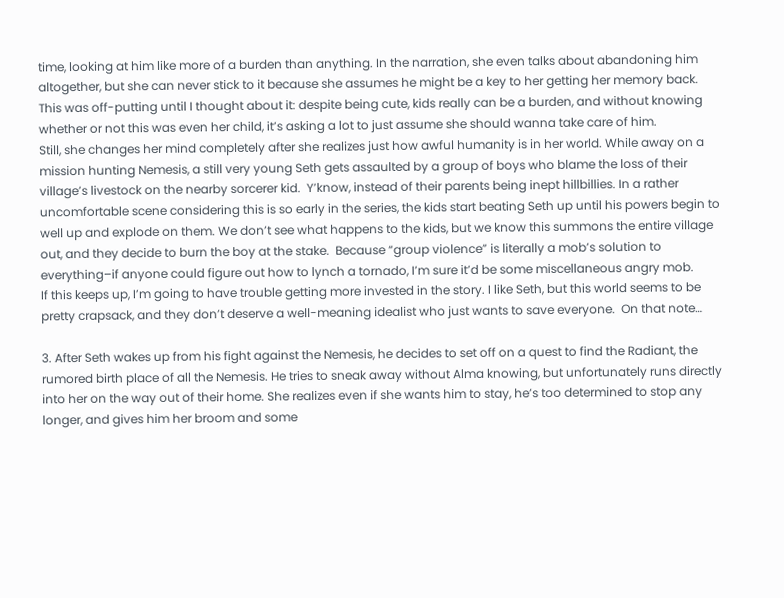time, looking at him like more of a burden than anything. In the narration, she even talks about abandoning him altogether, but she can never stick to it because she assumes he might be a key to her getting her memory back. This was off-putting until I thought about it: despite being cute, kids really can be a burden, and without knowing whether or not this was even her child, it’s asking a lot to just assume she should wanna take care of him.
Still, she changes her mind completely after she realizes just how awful humanity is in her world. While away on a mission hunting Nemesis, a still very young Seth gets assaulted by a group of boys who blame the loss of their village’s livestock on the nearby sorcerer kid.  Y’know, instead of their parents being inept hillbillies. In a rather uncomfortable scene considering this is so early in the series, the kids start beating Seth up until his powers begin to well up and explode on them. We don’t see what happens to the kids, but we know this summons the entire village out, and they decide to burn the boy at the stake.  Because “group violence” is literally a mob’s solution to everything–if anyone could figure out how to lynch a tornado, I’m sure it’d be some miscellaneous angry mob.
If this keeps up, I’m going to have trouble getting more invested in the story. I like Seth, but this world seems to be pretty crapsack, and they don’t deserve a well-meaning idealist who just wants to save everyone.  On that note…

3. After Seth wakes up from his fight against the Nemesis, he decides to set off on a quest to find the Radiant, the rumored birth place of all the Nemesis. He tries to sneak away without Alma knowing, but unfortunately runs directly into her on the way out of their home. She realizes even if she wants him to stay, he’s too determined to stop any longer, and gives him her broom and some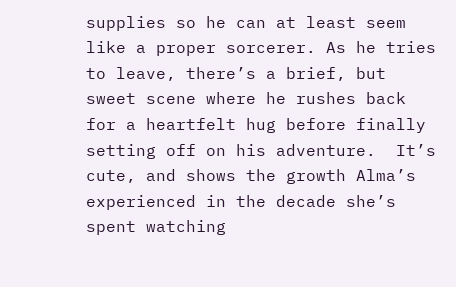supplies so he can at least seem like a proper sorcerer. As he tries to leave, there’s a brief, but sweet scene where he rushes back for a heartfelt hug before finally setting off on his adventure.  It’s cute, and shows the growth Alma’s experienced in the decade she’s spent watching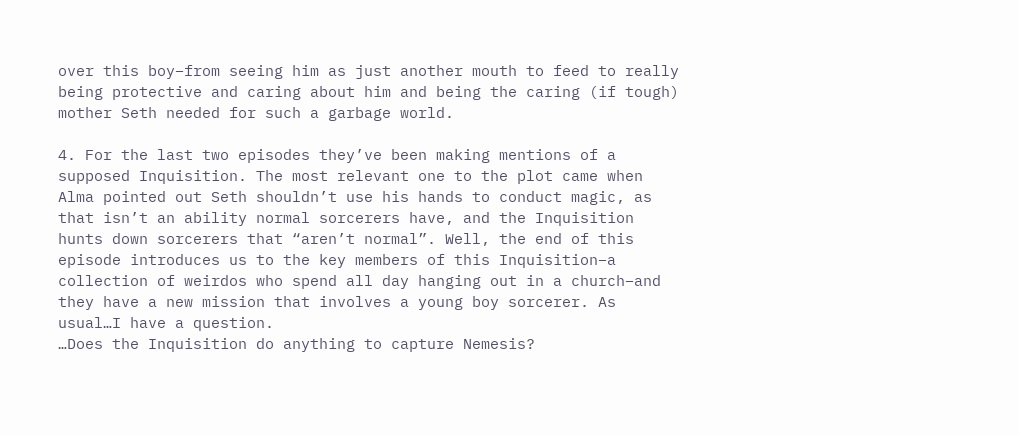over this boy–from seeing him as just another mouth to feed to really being protective and caring about him and being the caring (if tough) mother Seth needed for such a garbage world.

4. For the last two episodes they’ve been making mentions of a supposed Inquisition. The most relevant one to the plot came when Alma pointed out Seth shouldn’t use his hands to conduct magic, as that isn’t an ability normal sorcerers have, and the Inquisition hunts down sorcerers that “aren’t normal”. Well, the end of this episode introduces us to the key members of this Inquisition–a collection of weirdos who spend all day hanging out in a church–and they have a new mission that involves a young boy sorcerer. As usual…I have a question.
…Does the Inquisition do anything to capture Nemesis?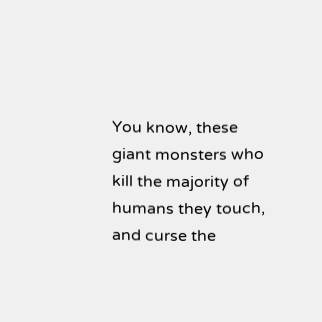You know, these giant monsters who kill the majority of humans they touch, and curse the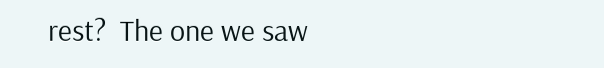rest?  The one we saw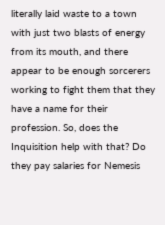literally laid waste to a town with just two blasts of energy from its mouth, and there appear to be enough sorcerers working to fight them that they have a name for their profession. So, does the Inquisition help with that? Do they pay salaries for Nemesis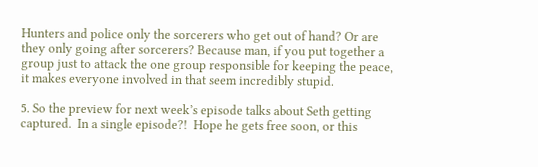Hunters and police only the sorcerers who get out of hand? Or are they only going after sorcerers? Because man, if you put together a group just to attack the one group responsible for keeping the peace, it makes everyone involved in that seem incredibly stupid.

5. So the preview for next week’s episode talks about Seth getting captured.  In a single episode?!  Hope he gets free soon, or this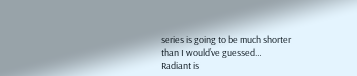series is going to be much shorter than I would’ve guessed…
Radiant is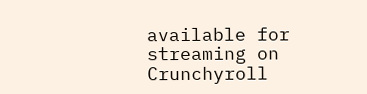available for streaming on Crunchyroll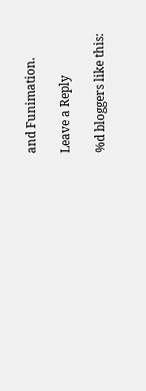and Funimation.

Leave a Reply

%d bloggers like this: